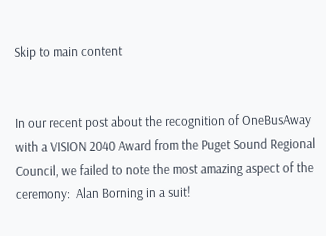Skip to main content


In our recent post about the recognition of OneBusAway with a VISION 2040 Award from the Puget Sound Regional Council, we failed to note the most amazing aspect of the ceremony:  Alan Borning in a suit!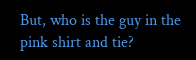But, who is the guy in the pink shirt and tie?